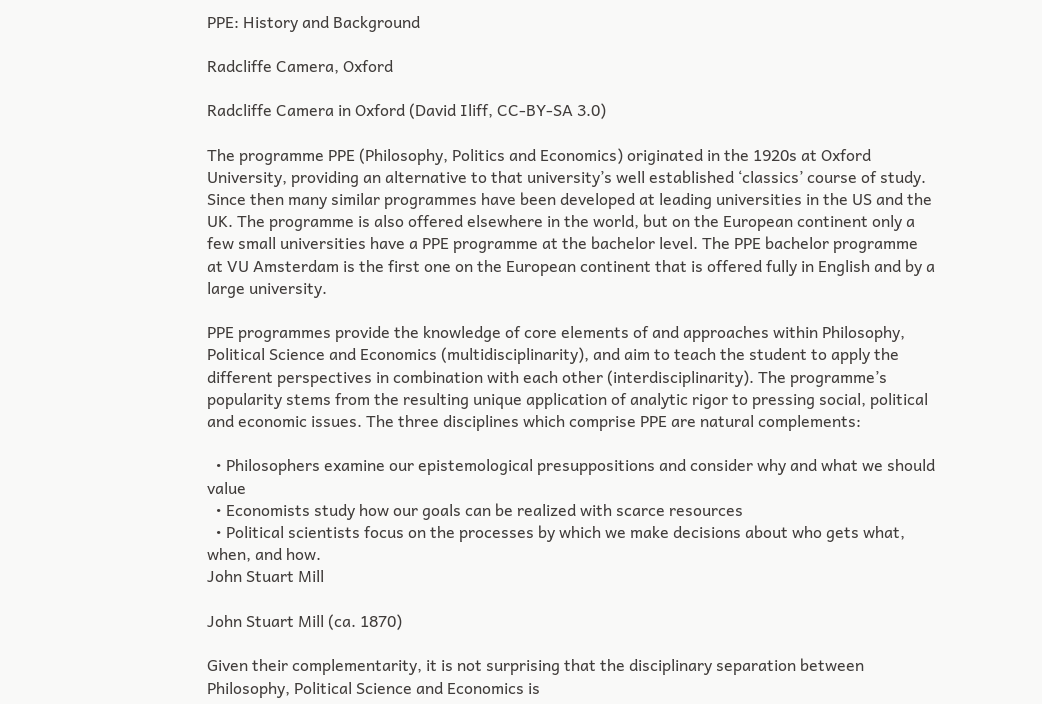PPE: History and Background

Radcliffe Camera, Oxford

Radcliffe Camera in Oxford (David Iliff, CC-BY-SA 3.0)

The programme PPE (Philosophy, Politics and Economics) originated in the 1920s at Oxford University, providing an alternative to that university’s well established ‘classics’ course of study. Since then many similar programmes have been developed at leading universities in the US and the UK. The programme is also offered elsewhere in the world, but on the European continent only a few small universities have a PPE programme at the bachelor level. The PPE bachelor programme at VU Amsterdam is the first one on the European continent that is offered fully in English and by a large university.

PPE programmes provide the knowledge of core elements of and approaches within Philosophy, Political Science and Economics (multidisciplinarity), and aim to teach the student to apply the different perspectives in combination with each other (interdisciplinarity). The programme’s popularity stems from the resulting unique application of analytic rigor to pressing social, political and economic issues. The three disciplines which comprise PPE are natural complements:

  • Philosophers examine our epistemological presuppositions and consider why and what we should value
  • Economists study how our goals can be realized with scarce resources
  • Political scientists focus on the processes by which we make decisions about who gets what, when, and how.
John Stuart Mill

John Stuart Mill (ca. 1870)

Given their complementarity, it is not surprising that the disciplinary separation between Philosophy, Political Science and Economics is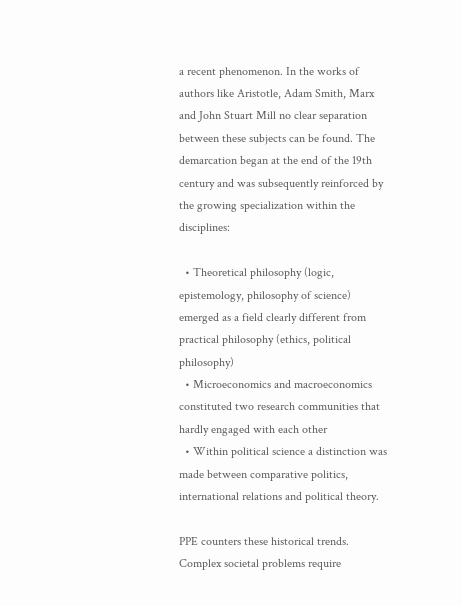a recent phenomenon. In the works of authors like Aristotle, Adam Smith, Marx and John Stuart Mill no clear separation between these subjects can be found. The demarcation began at the end of the 19th century and was subsequently reinforced by the growing specialization within the disciplines:

  • Theoretical philosophy (logic, epistemology, philosophy of science) emerged as a field clearly different from practical philosophy (ethics, political philosophy)
  • Microeconomics and macroeconomics constituted two research communities that hardly engaged with each other
  • Within political science a distinction was made between comparative politics, international relations and political theory.

PPE counters these historical trends. Complex societal problems require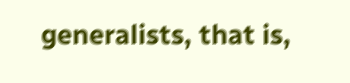generalists, that is,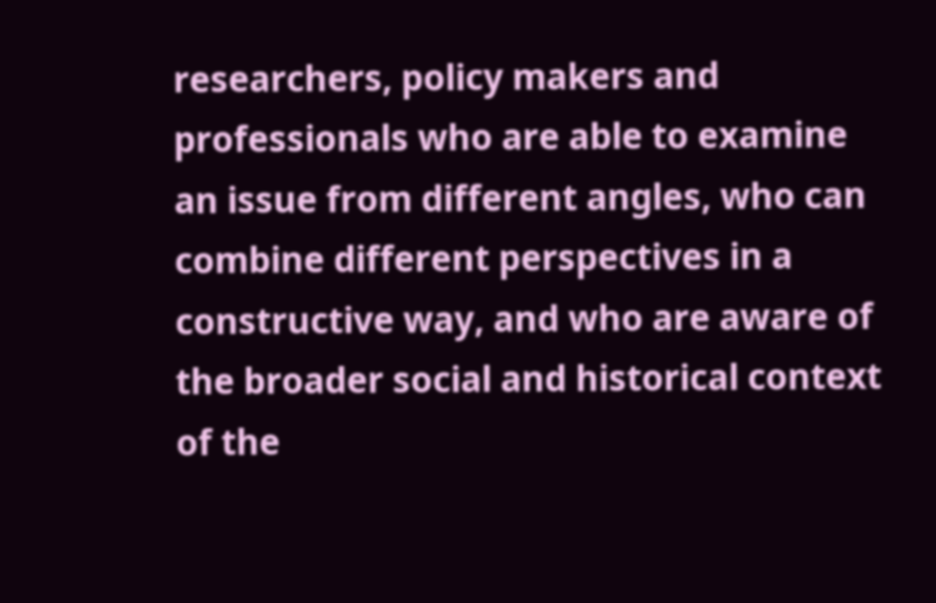researchers, policy makers and professionals who are able to examine an issue from different angles, who can combine different perspectives in a constructive way, and who are aware of the broader social and historical context of the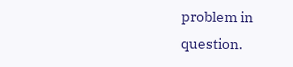problem in question.